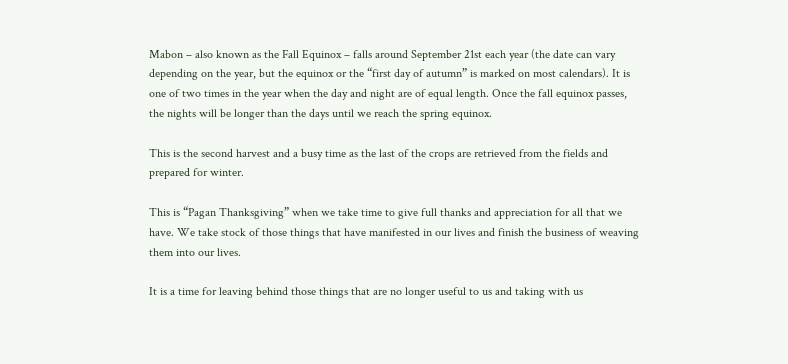Mabon – also known as the Fall Equinox – falls around September 21st each year (the date can vary depending on the year, but the equinox or the “first day of autumn” is marked on most calendars). It is one of two times in the year when the day and night are of equal length. Once the fall equinox passes, the nights will be longer than the days until we reach the spring equinox.

This is the second harvest and a busy time as the last of the crops are retrieved from the fields and prepared for winter.

This is “Pagan Thanksgiving” when we take time to give full thanks and appreciation for all that we have. We take stock of those things that have manifested in our lives and finish the business of weaving them into our lives.

It is a time for leaving behind those things that are no longer useful to us and taking with us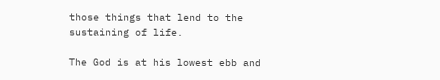those things that lend to the sustaining of life.

The God is at his lowest ebb and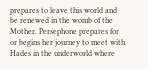prepares to leave this world and be renewed in the womb of the Mother. Persephone prepares for or begins her journey to meet with Hades in the underworld where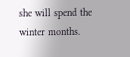she will spend the winter months.